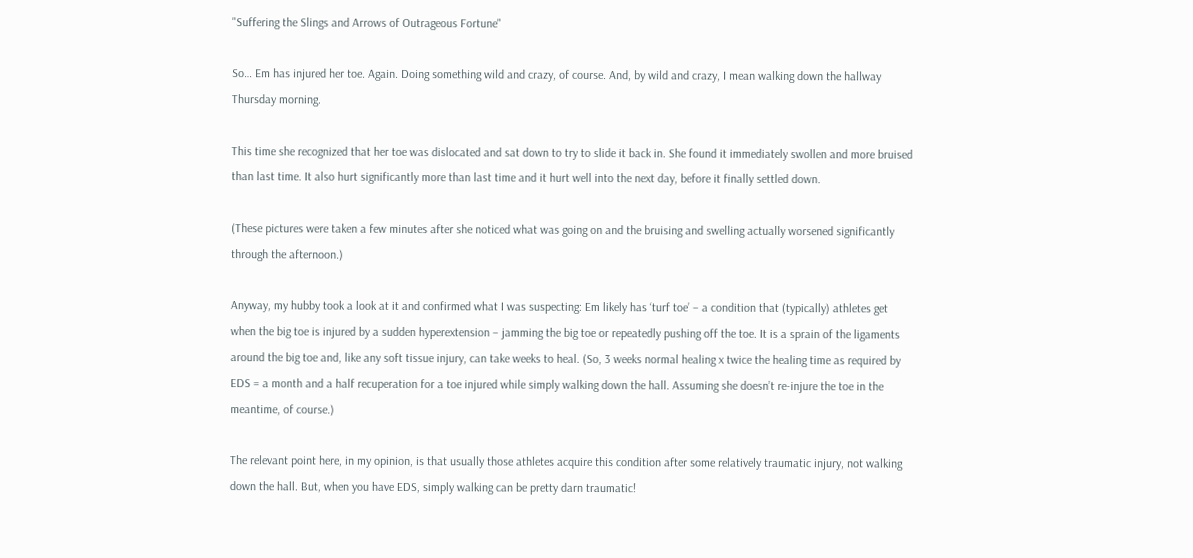"Suffering the Slings and Arrows of Outrageous Fortune"

So… Em has injured her toe. Again. Doing something wild and crazy, of course. And, by wild and crazy, I mean walking down the hallway Thursday morning.

This time she recognized that her toe was dislocated and sat down to try to slide it back in. She found it immediately swollen and more bruised than last time. It also hurt significantly more than last time and it hurt well into the next day, before it finally settled down.

(These pictures were taken a few minutes after she noticed what was going on and the bruising and swelling actually worsened significantly through the afternoon.)

Anyway, my hubby took a look at it and confirmed what I was suspecting: Em likely has ‘turf toe’ – a condition that (typically) athletes get when the big toe is injured by a sudden hyperextension – jamming the big toe or repeatedly pushing off the toe. It is a sprain of the ligaments around the big toe and, like any soft tissue injury, can take weeks to heal. (So, 3 weeks normal healing x twice the healing time as required by EDS = a month and a half recuperation for a toe injured while simply walking down the hall. Assuming she doesn’t re-injure the toe in the meantime, of course.)

The relevant point here, in my opinion, is that usually those athletes acquire this condition after some relatively traumatic injury, not walking down the hall. But, when you have EDS, simply walking can be pretty darn traumatic!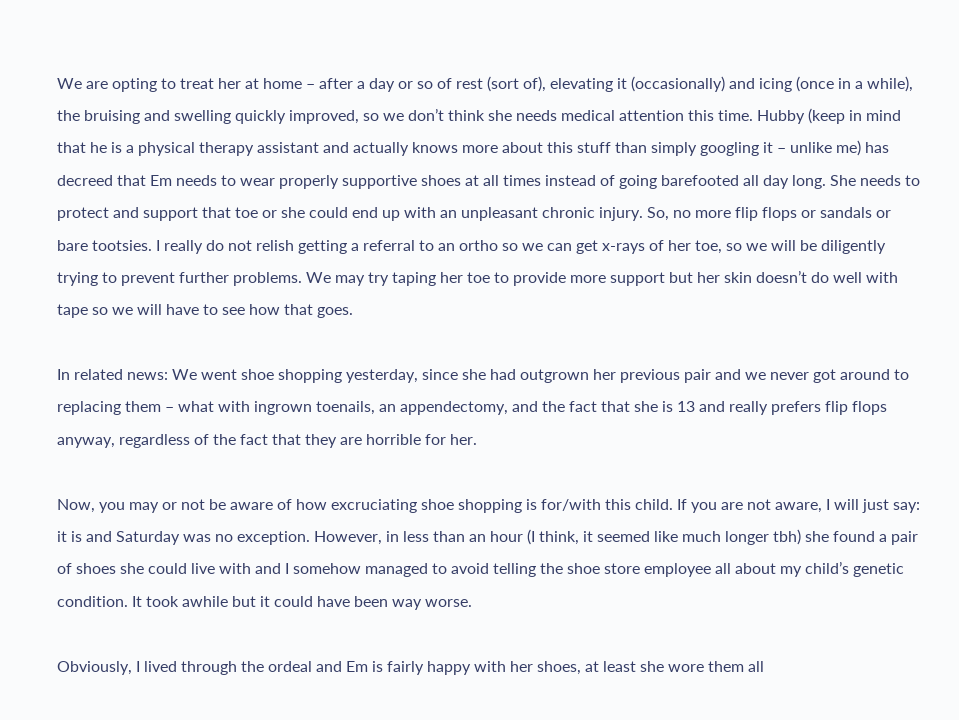We are opting to treat her at home – after a day or so of rest (sort of), elevating it (occasionally) and icing (once in a while), the bruising and swelling quickly improved, so we don’t think she needs medical attention this time. Hubby (keep in mind that he is a physical therapy assistant and actually knows more about this stuff than simply googling it – unlike me) has decreed that Em needs to wear properly supportive shoes at all times instead of going barefooted all day long. She needs to protect and support that toe or she could end up with an unpleasant chronic injury. So, no more flip flops or sandals or bare tootsies. I really do not relish getting a referral to an ortho so we can get x-rays of her toe, so we will be diligently trying to prevent further problems. We may try taping her toe to provide more support but her skin doesn’t do well with tape so we will have to see how that goes.

In related news: We went shoe shopping yesterday, since she had outgrown her previous pair and we never got around to replacing them – what with ingrown toenails, an appendectomy, and the fact that she is 13 and really prefers flip flops anyway, regardless of the fact that they are horrible for her.

Now, you may or not be aware of how excruciating shoe shopping is for/with this child. If you are not aware, I will just say: it is and Saturday was no exception. However, in less than an hour (I think, it seemed like much longer tbh) she found a pair of shoes she could live with and I somehow managed to avoid telling the shoe store employee all about my child’s genetic condition. It took awhile but it could have been way worse.

Obviously, I lived through the ordeal and Em is fairly happy with her shoes, at least she wore them all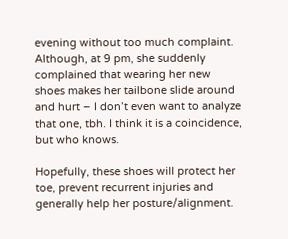evening without too much complaint. Although, at 9 pm, she suddenly complained that wearing her new shoes makes her tailbone slide around and hurt – I don’t even want to analyze that one, tbh. I think it is a coincidence, but who knows.

Hopefully, these shoes will protect her toe, prevent recurrent injuries and generally help her posture/alignment.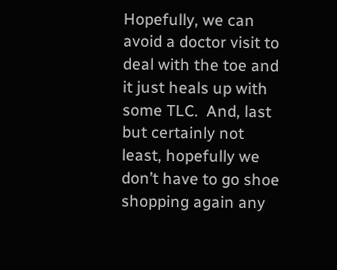Hopefully, we can avoid a doctor visit to deal with the toe and it just heals up with some TLC.  And, last but certainly not least, hopefully we don’t have to go shoe shopping again any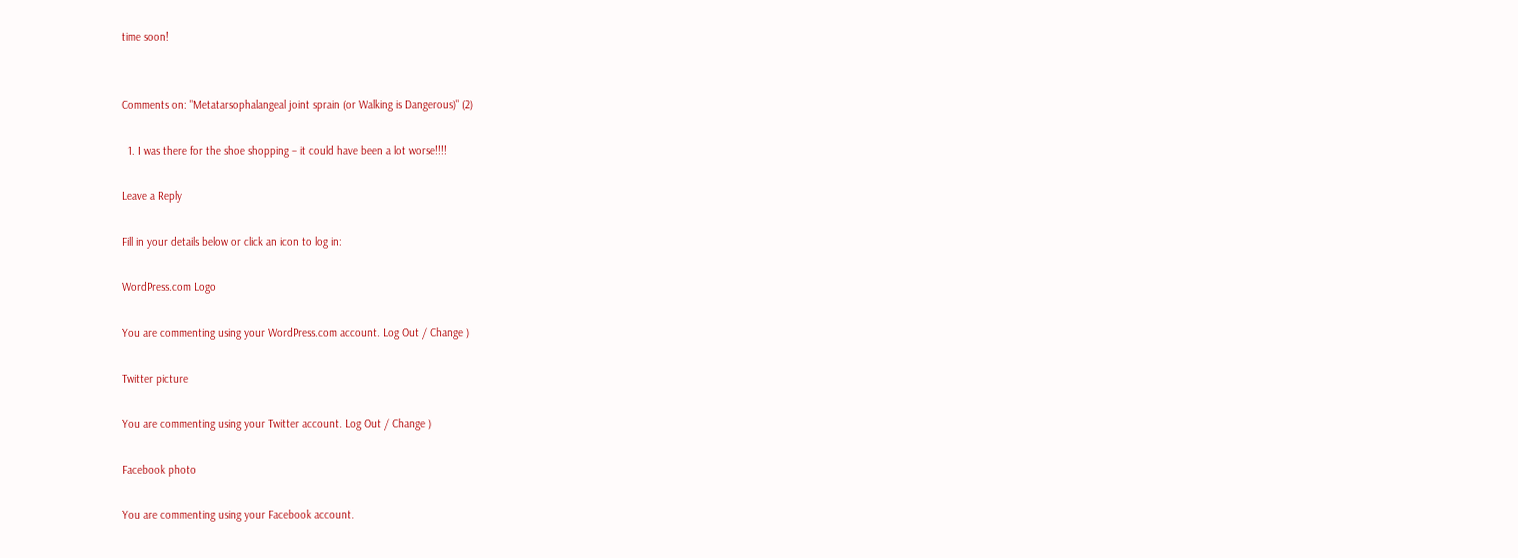time soon!


Comments on: "Metatarsophalangeal joint sprain (or Walking is Dangerous)" (2)

  1. I was there for the shoe shopping – it could have been a lot worse!!!!

Leave a Reply

Fill in your details below or click an icon to log in:

WordPress.com Logo

You are commenting using your WordPress.com account. Log Out / Change )

Twitter picture

You are commenting using your Twitter account. Log Out / Change )

Facebook photo

You are commenting using your Facebook account.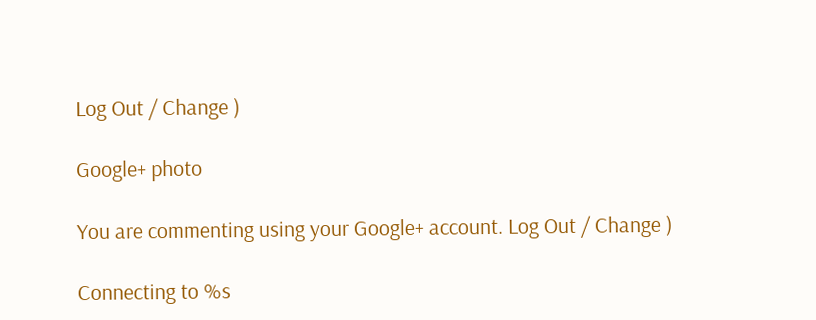Log Out / Change )

Google+ photo

You are commenting using your Google+ account. Log Out / Change )

Connecting to %s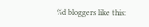%d bloggers like this: